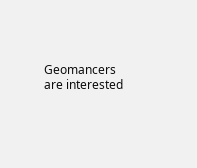Geomancers are interested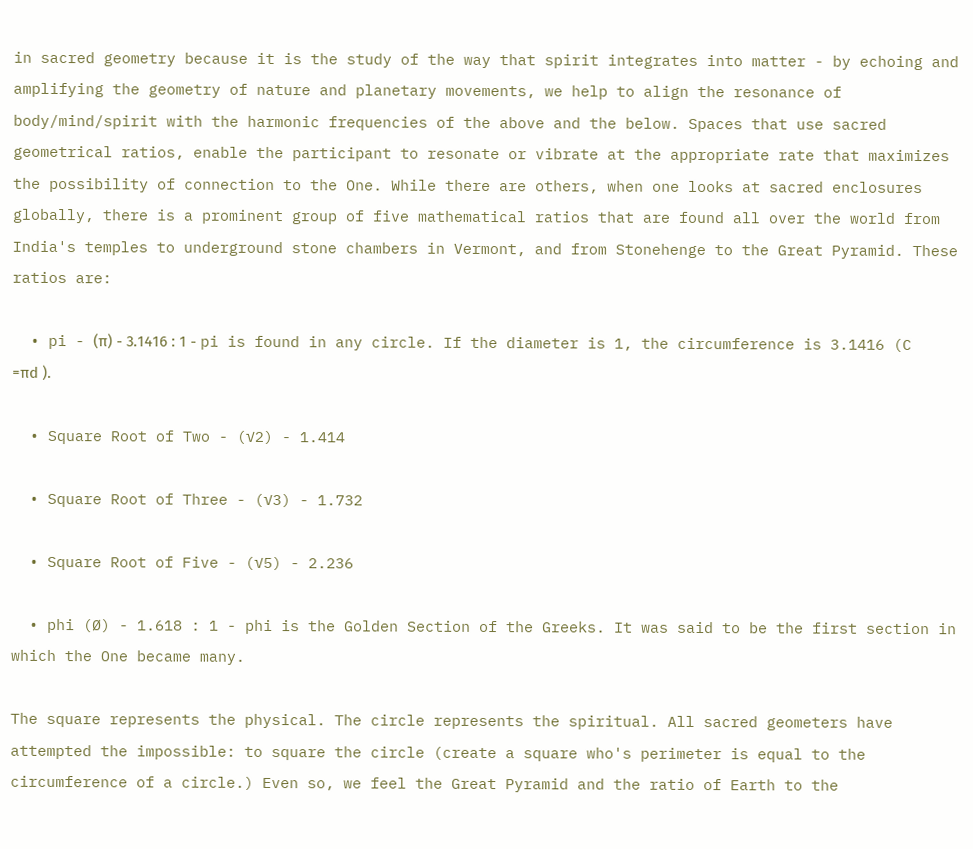in sacred geometry because it is the study of the way that spirit integrates into matter - by echoing and amplifying the geometry of nature and planetary movements, we help to align the resonance of body/mind/spirit with the harmonic frequencies of the above and the below. Spaces that use sacred geometrical ratios, enable the participant to resonate or vibrate at the appropriate rate that maximizes the possibility of connection to the One. While there are others, when one looks at sacred enclosures globally, there is a prominent group of five mathematical ratios that are found all over the world from India's temples to underground stone chambers in Vermont, and from Stonehenge to the Great Pyramid. These ratios are:

  • pi - (π) - 3.1416 : 1 - pi is found in any circle. If the diameter is 1, the circumference is 3.1416 (C =πd ).

  • Square Root of Two - (√2) - 1.414

  • Square Root of Three - (√3) - 1.732

  • Square Root of Five - (√5) - 2.236

  • phi (Ø) - 1.618 : 1 - phi is the Golden Section of the Greeks. It was said to be the first section in which the One became many.

The square represents the physical. The circle represents the spiritual. All sacred geometers have attempted the impossible: to square the circle (create a square who's perimeter is equal to the circumference of a circle.) Even so, we feel the Great Pyramid and the ratio of Earth to the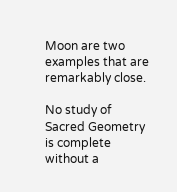Moon are two examples that are remarkably close.

No study of Sacred Geometry is complete without a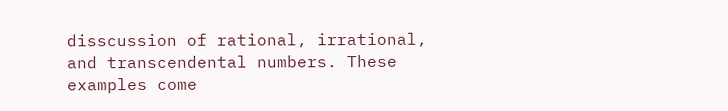disscussion of rational, irrational, and transcendental numbers. These examples come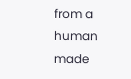from a human made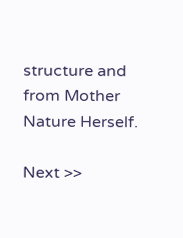structure and from Mother Nature Herself.

Next >>